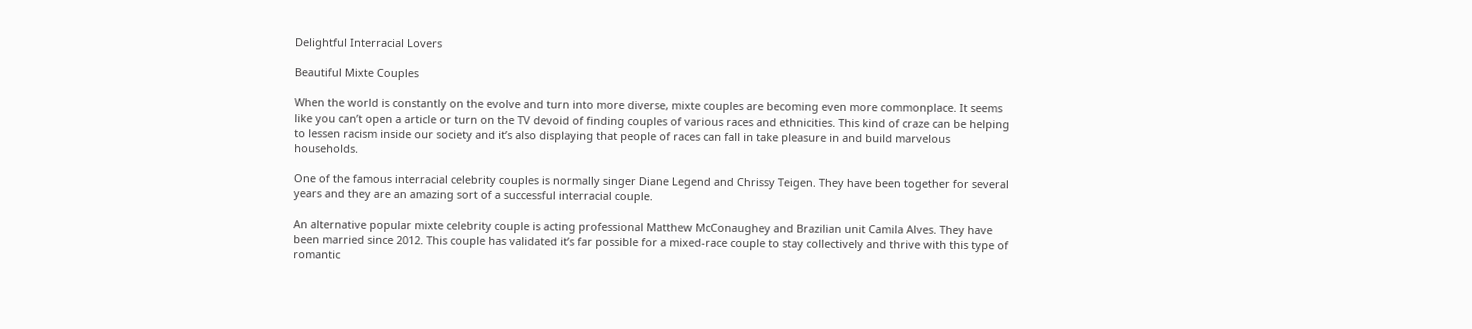Delightful Interracial Lovers

Beautiful Mixte Couples

When the world is constantly on the evolve and turn into more diverse, mixte couples are becoming even more commonplace. It seems like you can’t open a article or turn on the TV devoid of finding couples of various races and ethnicities. This kind of craze can be helping to lessen racism inside our society and it’s also displaying that people of races can fall in take pleasure in and build marvelous households.

One of the famous interracial celebrity couples is normally singer Diane Legend and Chrissy Teigen. They have been together for several years and they are an amazing sort of a successful interracial couple.

An alternative popular mixte celebrity couple is acting professional Matthew McConaughey and Brazilian unit Camila Alves. They have been married since 2012. This couple has validated it’s far possible for a mixed-race couple to stay collectively and thrive with this type of romantic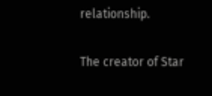relationship.

The creator of Star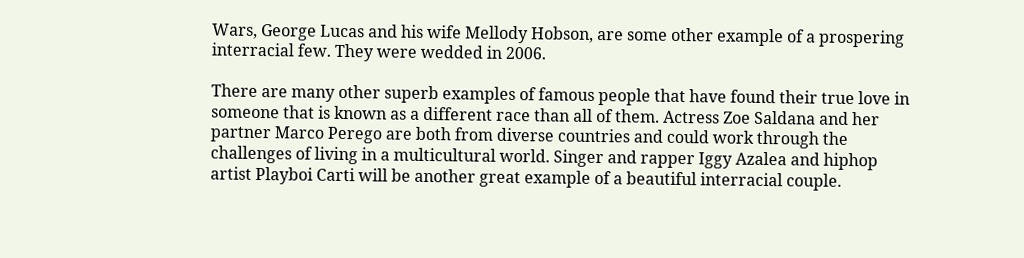Wars, George Lucas and his wife Mellody Hobson, are some other example of a prospering interracial few. They were wedded in 2006.

There are many other superb examples of famous people that have found their true love in someone that is known as a different race than all of them. Actress Zoe Saldana and her partner Marco Perego are both from diverse countries and could work through the challenges of living in a multicultural world. Singer and rapper Iggy Azalea and hiphop artist Playboi Carti will be another great example of a beautiful interracial couple.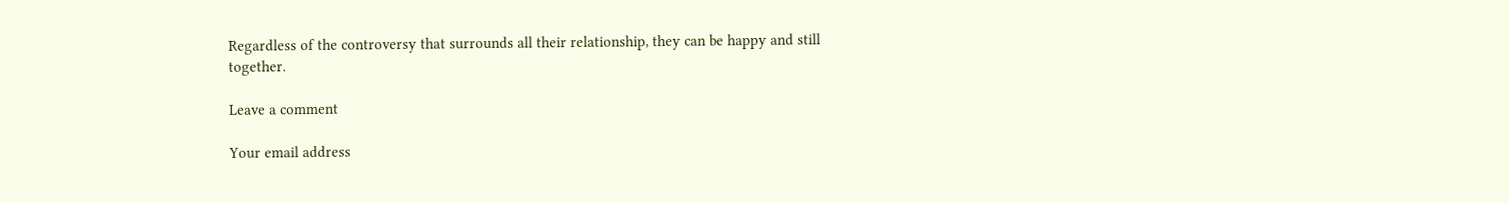Regardless of the controversy that surrounds all their relationship, they can be happy and still together.

Leave a comment

Your email address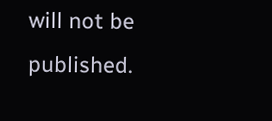will not be published.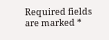Required fields are marked *